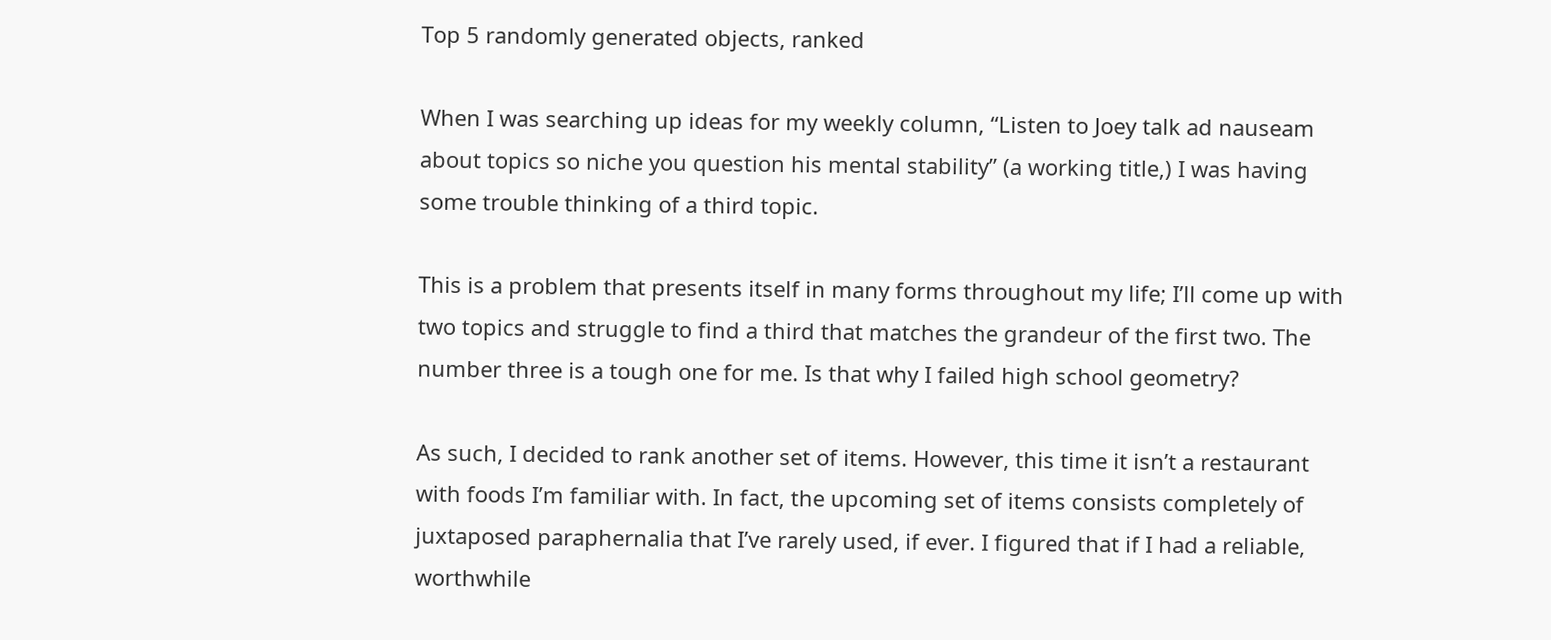Top 5 randomly generated objects, ranked

When I was searching up ideas for my weekly column, “Listen to Joey talk ad nauseam about topics so niche you question his mental stability” (a working title,) I was having some trouble thinking of a third topic.

This is a problem that presents itself in many forms throughout my life; I’ll come up with two topics and struggle to find a third that matches the grandeur of the first two. The number three is a tough one for me. Is that why I failed high school geometry?

As such, I decided to rank another set of items. However, this time it isn’t a restaurant with foods I’m familiar with. In fact, the upcoming set of items consists completely of juxtaposed paraphernalia that I’ve rarely used, if ever. I figured that if I had a reliable, worthwhile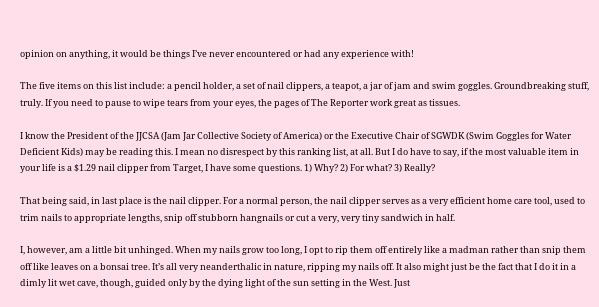opinion on anything, it would be things I’ve never encountered or had any experience with!

The five items on this list include: a pencil holder, a set of nail clippers, a teapot, a jar of jam and swim goggles. Groundbreaking stuff, truly. If you need to pause to wipe tears from your eyes, the pages of The Reporter work great as tissues.

I know the President of the JJCSA (Jam Jar Collective Society of America) or the Executive Chair of SGWDK (Swim Goggles for Water Deficient Kids) may be reading this. I mean no disrespect by this ranking list, at all. But I do have to say, if the most valuable item in your life is a $1.29 nail clipper from Target, I have some questions. 1) Why? 2) For what? 3) Really?

That being said, in last place is the nail clipper. For a normal person, the nail clipper serves as a very efficient home care tool, used to trim nails to appropriate lengths, snip off stubborn hangnails or cut a very, very tiny sandwich in half.

I, however, am a little bit unhinged. When my nails grow too long, I opt to rip them off entirely like a madman rather than snip them off like leaves on a bonsai tree. It’s all very neanderthalic in nature, ripping my nails off. It also might just be the fact that I do it in a dimly lit wet cave, though, guided only by the dying light of the sun setting in the West. Just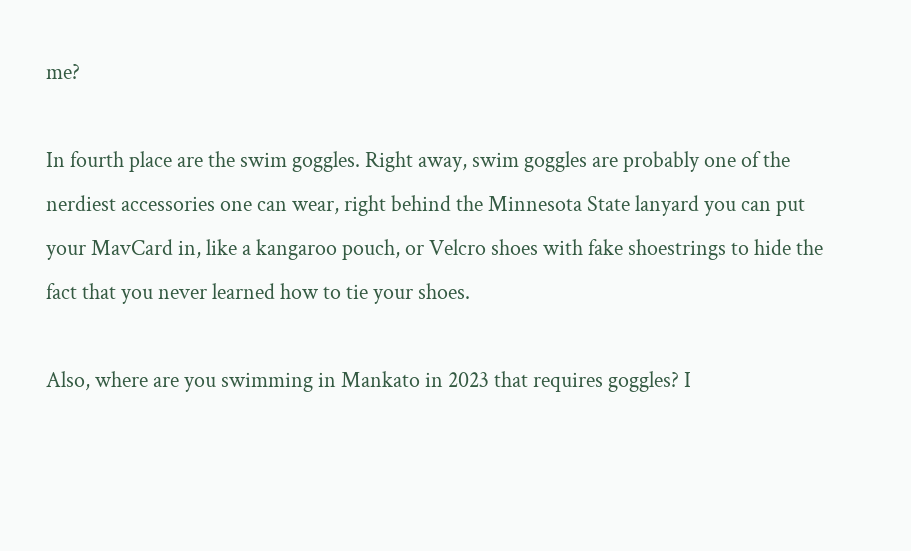me?

In fourth place are the swim goggles. Right away, swim goggles are probably one of the nerdiest accessories one can wear, right behind the Minnesota State lanyard you can put your MavCard in, like a kangaroo pouch, or Velcro shoes with fake shoestrings to hide the fact that you never learned how to tie your shoes.

Also, where are you swimming in Mankato in 2023 that requires goggles? I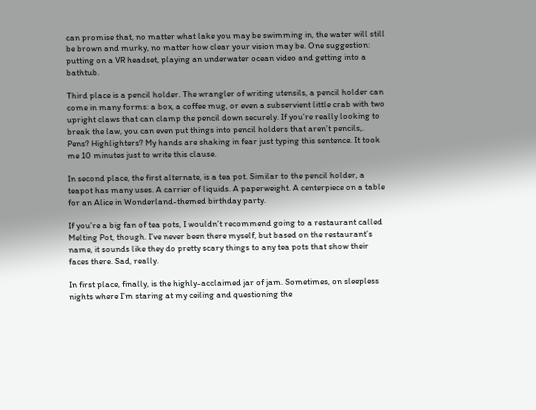can promise that, no matter what lake you may be swimming in, the water will still be brown and murky, no matter how clear your vision may be. One suggestion: putting on a VR headset, playing an underwater ocean video and getting into a bathtub.

Third place is a pencil holder. The wrangler of writing utensils, a pencil holder can come in many forms: a box, a coffee mug, or even a subservient little crab with two upright claws that can clamp the pencil down securely. If you’re really looking to break the law, you can even put things into pencil holders that aren’t pencils,. Pens? Highlighters? My hands are shaking in fear just typing this sentence. It took me 10 minutes just to write this clause.

In second place, the first alternate, is a tea pot. Similar to the pencil holder, a teapot has many uses. A carrier of liquids. A paperweight. A centerpiece on a table for an Alice in Wonderland-themed birthday party.

If you’re a big fan of tea pots, I wouldn’t recommend going to a restaurant called Melting Pot, though. I’ve never been there myself, but based on the restaurant’s name, it sounds like they do pretty scary things to any tea pots that show their faces there. Sad, really.

In first place, finally, is the highly-acclaimed jar of jam. Sometimes, on sleepless nights where I’m staring at my ceiling and questioning the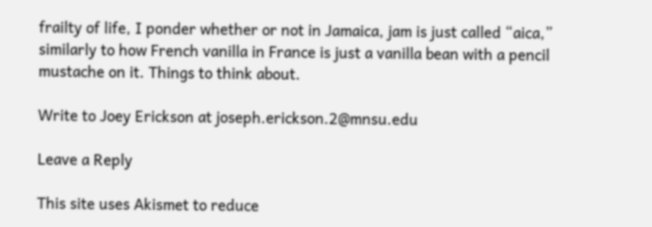frailty of life, I ponder whether or not in Jamaica, jam is just called “aica,” similarly to how French vanilla in France is just a vanilla bean with a pencil mustache on it. Things to think about.

Write to Joey Erickson at joseph.erickson.2@mnsu.edu

Leave a Reply

This site uses Akismet to reduce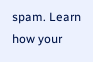spam. Learn how your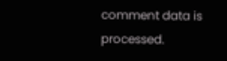comment data is processed.